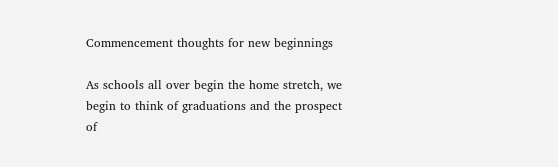Commencement thoughts for new beginnings

As schools all over begin the home stretch, we begin to think of graduations and the prospect of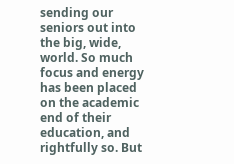sending our seniors out into the big, wide, world. So much focus and energy has been placed on the academic end of their education, and rightfully so. But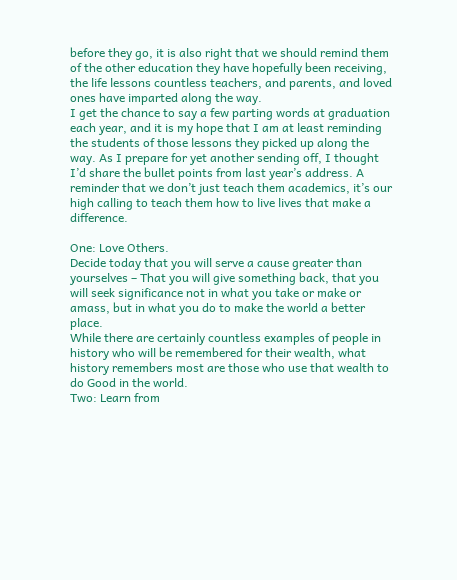before they go, it is also right that we should remind them of the other education they have hopefully been receiving, the life lessons countless teachers, and parents, and loved ones have imparted along the way.
I get the chance to say a few parting words at graduation each year, and it is my hope that I am at least reminding the students of those lessons they picked up along the way. As I prepare for yet another sending off, I thought I’d share the bullet points from last year’s address. A reminder that we don’t just teach them academics, it’s our high calling to teach them how to live lives that make a difference.

One: Love Others.
Decide today that you will serve a cause greater than yourselves – That you will give something back, that you will seek significance not in what you take or make or amass, but in what you do to make the world a better place.
While there are certainly countless examples of people in history who will be remembered for their wealth, what history remembers most are those who use that wealth to do Good in the world.
Two: Learn from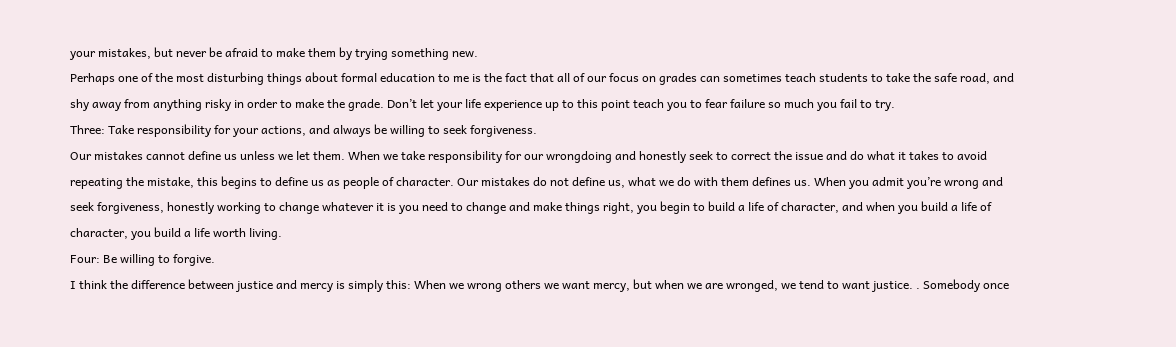your mistakes, but never be afraid to make them by trying something new.
Perhaps one of the most disturbing things about formal education to me is the fact that all of our focus on grades can sometimes teach students to take the safe road, and shy away from anything risky in order to make the grade. Don’t let your life experience up to this point teach you to fear failure so much you fail to try.
Three: Take responsibility for your actions, and always be willing to seek forgiveness.
Our mistakes cannot define us unless we let them. When we take responsibility for our wrongdoing and honestly seek to correct the issue and do what it takes to avoid repeating the mistake, this begins to define us as people of character. Our mistakes do not define us, what we do with them defines us. When you admit you’re wrong and seek forgiveness, honestly working to change whatever it is you need to change and make things right, you begin to build a life of character, and when you build a life of character, you build a life worth living.
Four: Be willing to forgive.
I think the difference between justice and mercy is simply this: When we wrong others we want mercy, but when we are wronged, we tend to want justice. . Somebody once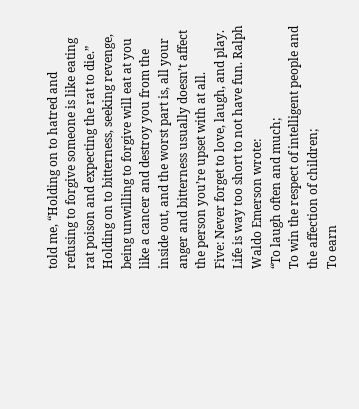told me, “Holding on to hatred and refusing to forgive someone is like eating rat poison and expecting the rat to die.” Holding on to bitterness, seeking revenge, being unwilling to forgive will eat at you like a cancer and destroy you from the inside out, and the worst part is, all your anger and bitterness usually doesn’t affect the person you’re upset with at all.
Five: Never forget to love, laugh, and play.
Life is way too short to not have fun. Ralph Waldo Emerson wrote:
“To laugh often and much;
To win the respect of intelligent people and the affection of children;
To earn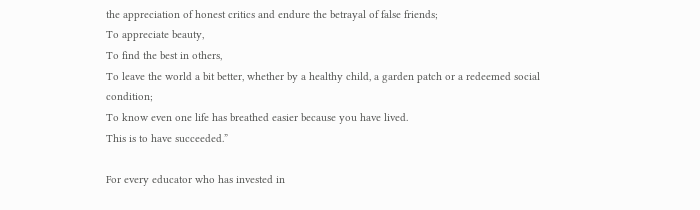the appreciation of honest critics and endure the betrayal of false friends;
To appreciate beauty,
To find the best in others,
To leave the world a bit better, whether by a healthy child, a garden patch or a redeemed social condition;
To know even one life has breathed easier because you have lived.
This is to have succeeded.”

For every educator who has invested in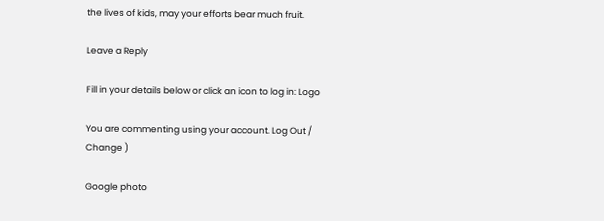the lives of kids, may your efforts bear much fruit.

Leave a Reply

Fill in your details below or click an icon to log in: Logo

You are commenting using your account. Log Out /  Change )

Google photo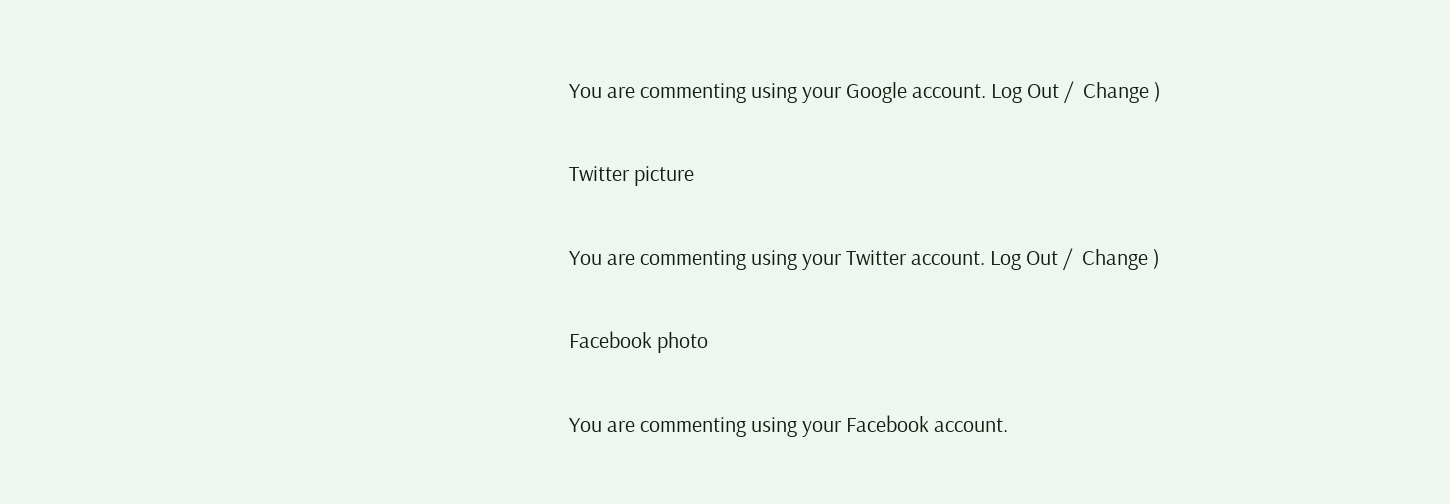You are commenting using your Google account. Log Out /  Change )

Twitter picture

You are commenting using your Twitter account. Log Out /  Change )

Facebook photo

You are commenting using your Facebook account.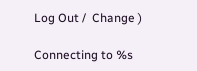Log Out /  Change )

Connecting to %s